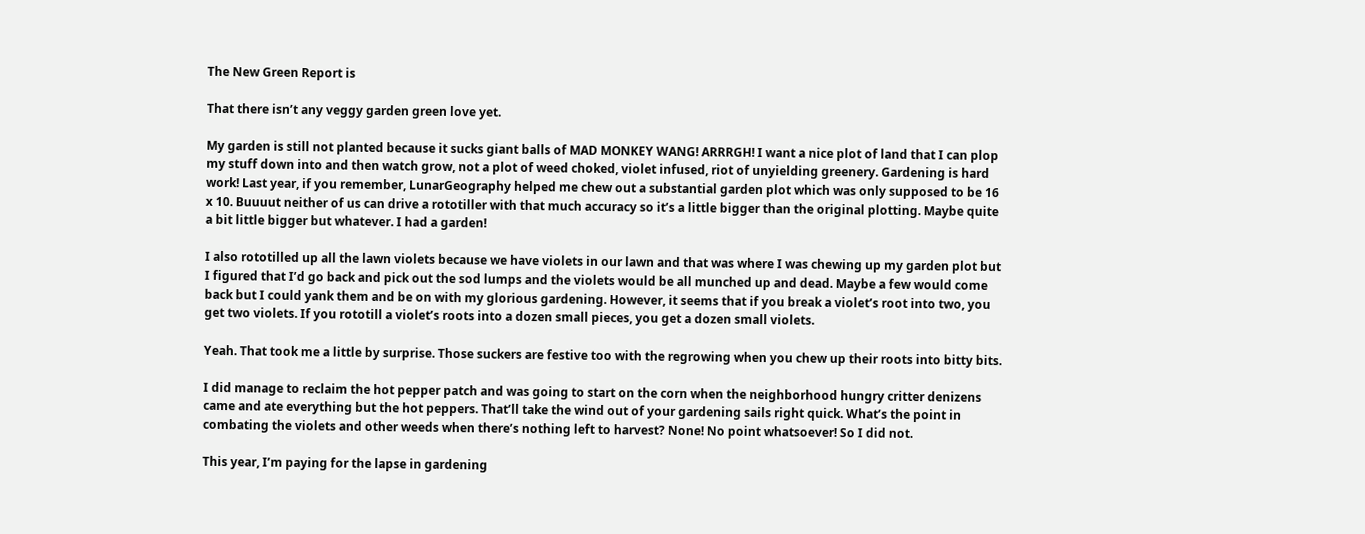The New Green Report is

That there isn’t any veggy garden green love yet.

My garden is still not planted because it sucks giant balls of MAD MONKEY WANG! ARRRGH! I want a nice plot of land that I can plop my stuff down into and then watch grow, not a plot of weed choked, violet infused, riot of unyielding greenery. Gardening is hard work! Last year, if you remember, LunarGeography helped me chew out a substantial garden plot which was only supposed to be 16 x 10. Buuuut neither of us can drive a rototiller with that much accuracy so it’s a little bigger than the original plotting. Maybe quite a bit little bigger but whatever. I had a garden!

I also rototilled up all the lawn violets because we have violets in our lawn and that was where I was chewing up my garden plot but I figured that I’d go back and pick out the sod lumps and the violets would be all munched up and dead. Maybe a few would come back but I could yank them and be on with my glorious gardening. However, it seems that if you break a violet’s root into two, you get two violets. If you rototill a violet’s roots into a dozen small pieces, you get a dozen small violets.

Yeah. That took me a little by surprise. Those suckers are festive too with the regrowing when you chew up their roots into bitty bits.

I did manage to reclaim the hot pepper patch and was going to start on the corn when the neighborhood hungry critter denizens came and ate everything but the hot peppers. That’ll take the wind out of your gardening sails right quick. What’s the point in combating the violets and other weeds when there’s nothing left to harvest? None! No point whatsoever! So I did not.

This year, I’m paying for the lapse in gardening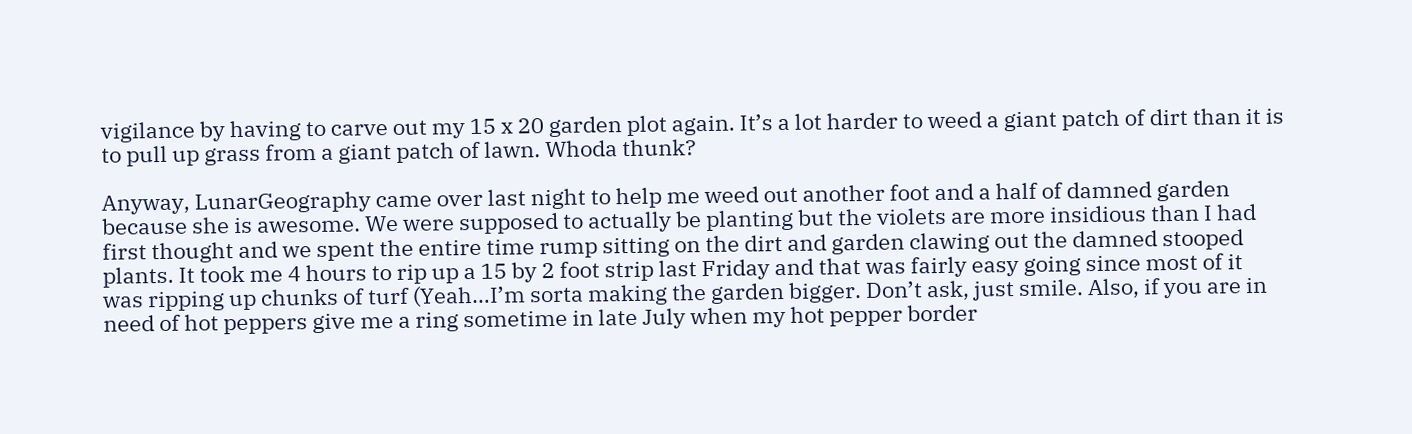vigilance by having to carve out my 15 x 20 garden plot again. It’s a lot harder to weed a giant patch of dirt than it is to pull up grass from a giant patch of lawn. Whoda thunk?

Anyway, LunarGeography came over last night to help me weed out another foot and a half of damned garden because she is awesome. We were supposed to actually be planting but the violets are more insidious than I had first thought and we spent the entire time rump sitting on the dirt and garden clawing out the damned stooped plants. It took me 4 hours to rip up a 15 by 2 foot strip last Friday and that was fairly easy going since most of it was ripping up chunks of turf (Yeah…I’m sorta making the garden bigger. Don’t ask, just smile. Also, if you are in need of hot peppers give me a ring sometime in late July when my hot pepper border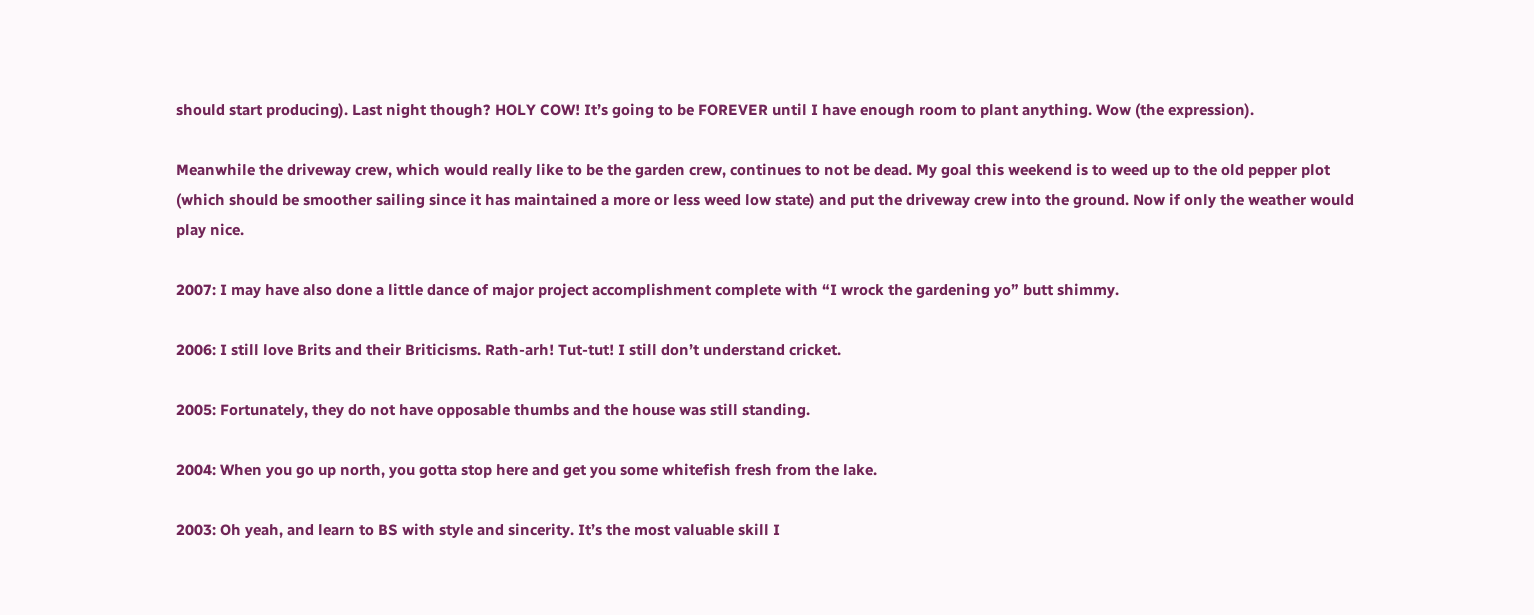should start producing). Last night though? HOLY COW! It’s going to be FOREVER until I have enough room to plant anything. Wow (the expression).

Meanwhile the driveway crew, which would really like to be the garden crew, continues to not be dead. My goal this weekend is to weed up to the old pepper plot (which should be smoother sailing since it has maintained a more or less weed low state) and put the driveway crew into the ground. Now if only the weather would play nice.

2007: I may have also done a little dance of major project accomplishment complete with “I wrock the gardening yo” butt shimmy.

2006: I still love Brits and their Briticisms. Rath-arh! Tut-tut! I still don’t understand cricket.

2005: Fortunately, they do not have opposable thumbs and the house was still standing.

2004: When you go up north, you gotta stop here and get you some whitefish fresh from the lake.

2003: Oh yeah, and learn to BS with style and sincerity. It’s the most valuable skill I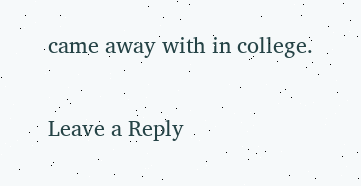came away with in college.

Leave a Reply